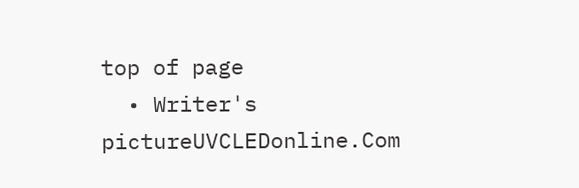top of page
  • Writer's pictureUVCLEDonline.Com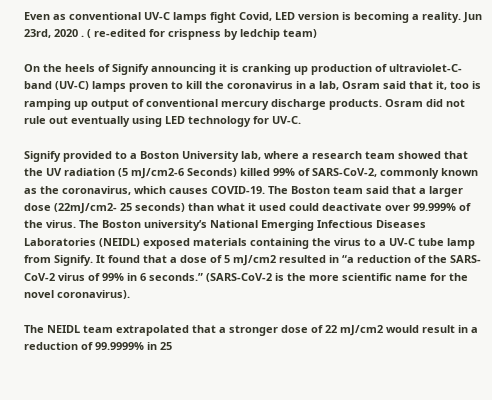Even as conventional UV-C lamps fight Covid, LED version is becoming a reality. Jun 23rd, 2020 . ( re-edited for crispness by ledchip team)

On the heels of Signify announcing it is cranking up production of ultraviolet-C-band (UV-C) lamps proven to kill the coronavirus in a lab, Osram said that it, too is ramping up output of conventional mercury discharge products. Osram did not rule out eventually using LED technology for UV-C.

Signify provided to a Boston University lab, where a research team showed that the UV radiation (5 mJ/cm2-6 Seconds) killed 99% of SARS-CoV-2, commonly known as the coronavirus, which causes COVID-19. The Boston team said that a larger dose (22mJ/cm2- 25 seconds) than what it used could deactivate over 99.999% of the virus. The Boston university’s National Emerging Infectious Diseases Laboratories (NEIDL) exposed materials containing the virus to a UV-C tube lamp from Signify. It found that a dose of 5 mJ/cm2 resulted in “a reduction of the SARS-CoV-2 virus of 99% in 6 seconds.” (SARS-CoV-2 is the more scientific name for the novel coronavirus).

The NEIDL team extrapolated that a stronger dose of 22 mJ/cm2 would result in a reduction of 99.9999% in 25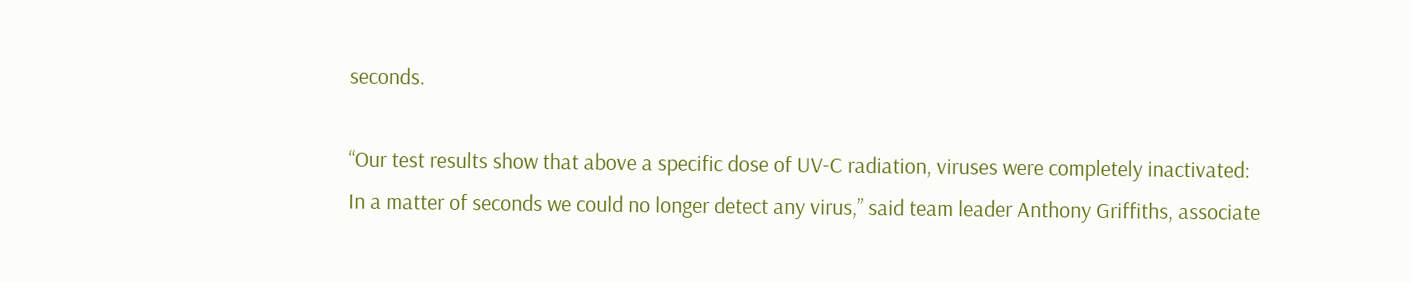seconds.

“Our test results show that above a specific dose of UV-C radiation, viruses were completely inactivated: In a matter of seconds we could no longer detect any virus,” said team leader Anthony Griffiths, associate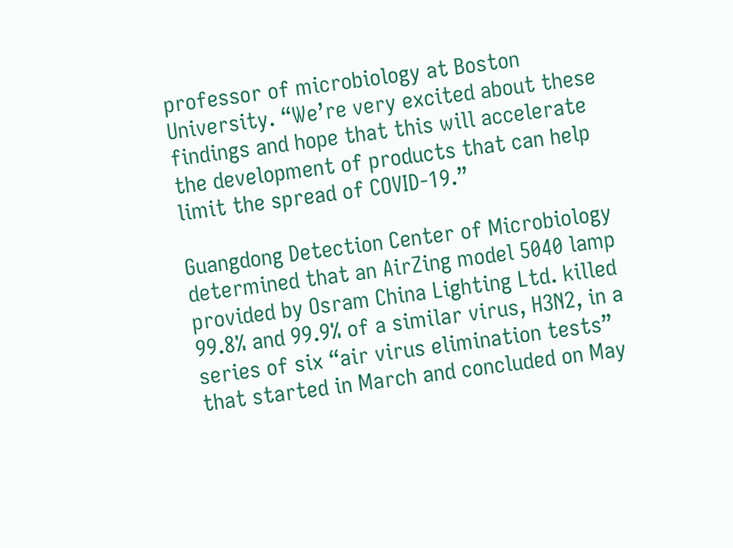professor of microbiology at Boston University. “We’re very excited about these findings and hope that this will accelerate the development of products that can help limit the spread of COVID-19.”

Guangdong Detection Center of Microbiology determined that an AirZing model 5040 lamp provided by Osram China Lighting Ltd. killed 99.8% and 99.9% of a similar virus, H3N2, in a series of six “air virus elimination tests” that started in March and concluded on May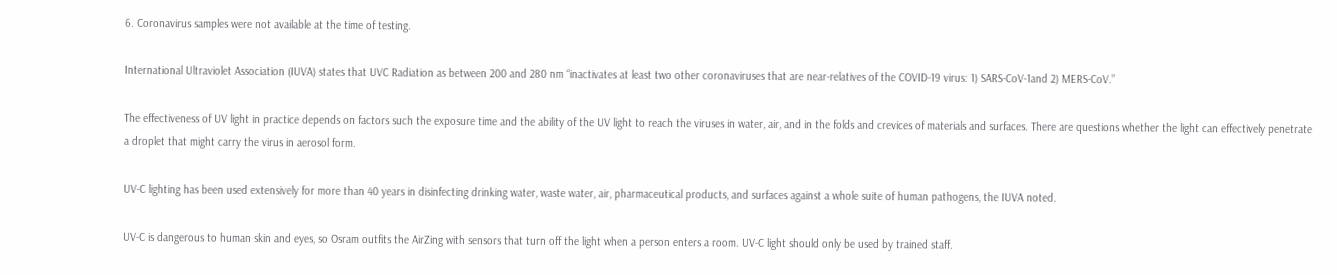6. Coronavirus samples were not available at the time of testing.

International Ultraviolet Association (IUVA) states that UVC Radiation as between 200 and 280 nm “inactivates at least two other coronaviruses that are near-relatives of the COVID-19 virus: 1) SARS-CoV-1and 2) MERS-CoV.”

The effectiveness of UV light in practice depends on factors such the exposure time and the ability of the UV light to reach the viruses in water, air, and in the folds and crevices of materials and surfaces. There are questions whether the light can effectively penetrate a droplet that might carry the virus in aerosol form.

UV-C lighting has been used extensively for more than 40 years in disinfecting drinking water, waste water, air, pharmaceutical products, and surfaces against a whole suite of human pathogens, the IUVA noted.

UV-C is dangerous to human skin and eyes, so Osram outfits the AirZing with sensors that turn off the light when a person enters a room. UV-C light should only be used by trained staff.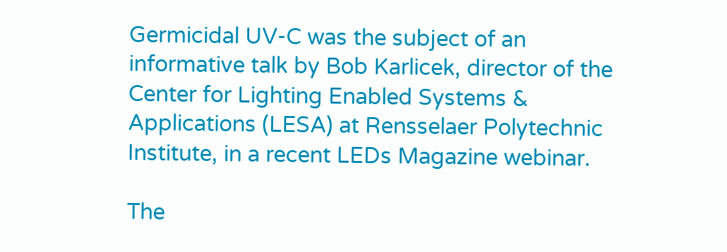Germicidal UV-C was the subject of an informative talk by Bob Karlicek, director of the Center for Lighting Enabled Systems & Applications (LESA) at Rensselaer Polytechnic Institute, in a recent LEDs Magazine webinar.

The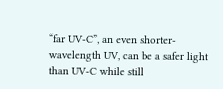“far UV-C”, an even shorter-wavelength UV, can be a safer light than UV-C while still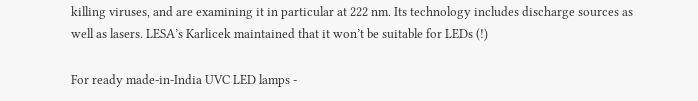killing viruses, and are examining it in particular at 222 nm. Its technology includes discharge sources as well as lasers. LESA’s Karlicek maintained that it won’t be suitable for LEDs (!)

For ready made-in-India UVC LED lamps -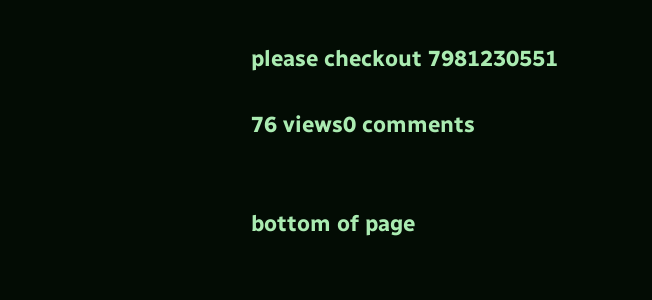please checkout 7981230551

76 views0 comments


bottom of page